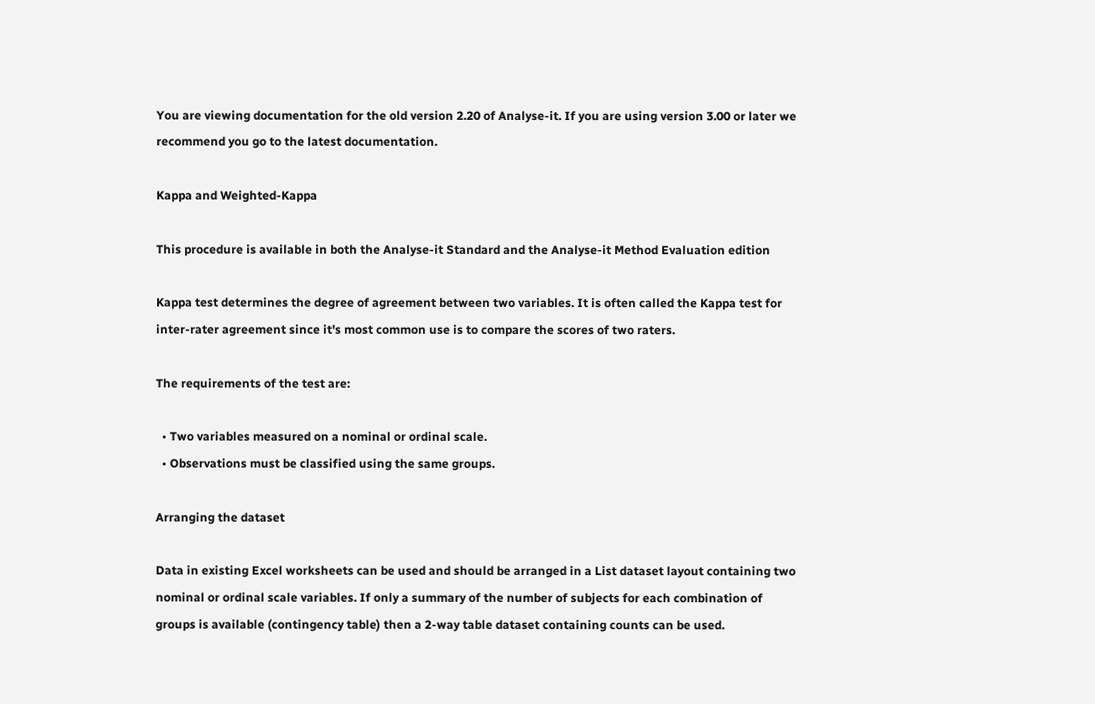You are viewing documentation for the old version 2.20 of Analyse-it. If you are using version 3.00 or later we recommend you go to the latest documentation.

Kappa and Weighted-Kappa

This procedure is available in both the Analyse-it Standard and the Analyse-it Method Evaluation edition

Kappa test determines the degree of agreement between two variables. It is often called the Kappa test for inter-rater agreement since it's most common use is to compare the scores of two raters.

The requirements of the test are:

  • Two variables measured on a nominal or ordinal scale.
  • Observations must be classified using the same groups.

Arranging the dataset

Data in existing Excel worksheets can be used and should be arranged in a List dataset layout containing two nominal or ordinal scale variables. If only a summary of the number of subjects for each combination of groups is available (contingency table) then a 2-way table dataset containing counts can be used.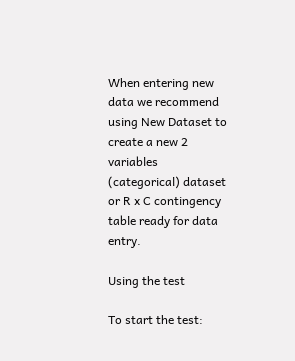When entering new data we recommend using New Dataset to create a new 2 variables (categorical) dataset or R x C contingency table ready for data entry.

Using the test

To start the test: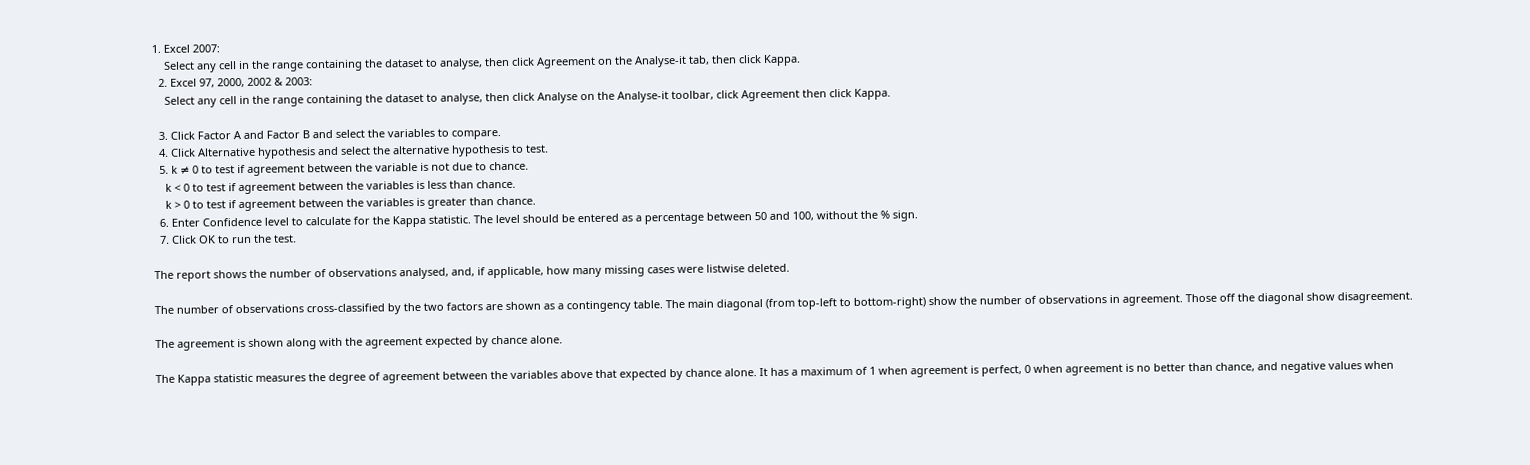1. Excel 2007:
    Select any cell in the range containing the dataset to analyse, then click Agreement on the Analyse-it tab, then click Kappa.
  2. Excel 97, 2000, 2002 & 2003:
    Select any cell in the range containing the dataset to analyse, then click Analyse on the Analyse-it toolbar, click Agreement then click Kappa.

  3. Click Factor A and Factor B and select the variables to compare.
  4. Click Alternative hypothesis and select the alternative hypothesis to test.
  5. k ≠ 0 to test if agreement between the variable is not due to chance.
    k < 0 to test if agreement between the variables is less than chance.
    k > 0 to test if agreement between the variables is greater than chance.
  6. Enter Confidence level to calculate for the Kappa statistic. The level should be entered as a percentage between 50 and 100, without the % sign.
  7. Click OK to run the test.

The report shows the number of observations analysed, and, if applicable, how many missing cases were listwise deleted.

The number of observations cross-classified by the two factors are shown as a contingency table. The main diagonal (from top-left to bottom-right) show the number of observations in agreement. Those off the diagonal show disagreement.

The agreement is shown along with the agreement expected by chance alone.

The Kappa statistic measures the degree of agreement between the variables above that expected by chance alone. It has a maximum of 1 when agreement is perfect, 0 when agreement is no better than chance, and negative values when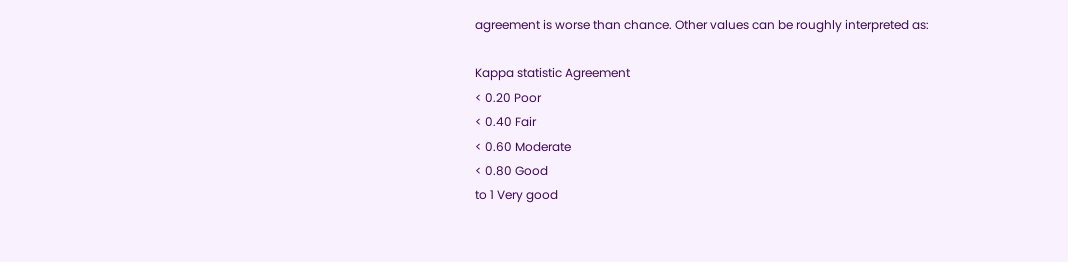agreement is worse than chance. Other values can be roughly interpreted as:

Kappa statistic Agreement
< 0.20 Poor
< 0.40 Fair
< 0.60 Moderate
< 0.80 Good
to 1 Very good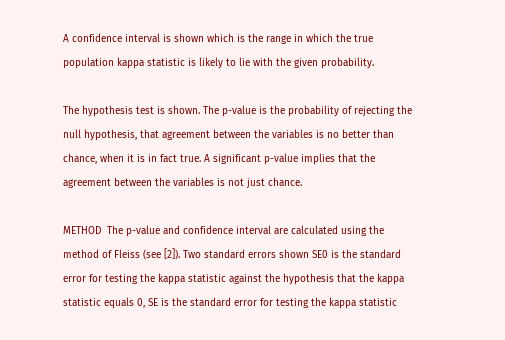A confidence interval is shown which is the range in which the true population kappa statistic is likely to lie with the given probability.

The hypothesis test is shown. The p-value is the probability of rejecting the null hypothesis, that agreement between the variables is no better than chance, when it is in fact true. A significant p-value implies that the agreement between the variables is not just chance.

METHOD  The p-value and confidence interval are calculated using the method of Fleiss (see [2]). Two standard errors shown SE0 is the standard error for testing the kappa statistic against the hypothesis that the kappa statistic equals 0, SE is the standard error for testing the kappa statistic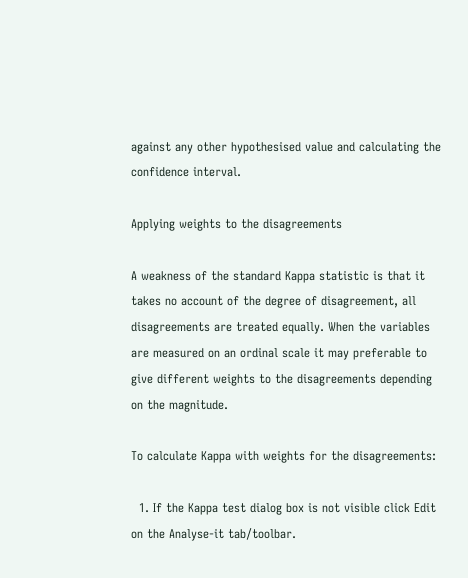against any other hypothesised value and calculating the confidence interval.

Applying weights to the disagreements

A weakness of the standard Kappa statistic is that it takes no account of the degree of disagreement, all disagreements are treated equally. When the variables are measured on an ordinal scale it may preferable to give different weights to the disagreements depending on the magnitude.

To calculate Kappa with weights for the disagreements:

  1. If the Kappa test dialog box is not visible click Edit on the Analyse-it tab/toolbar.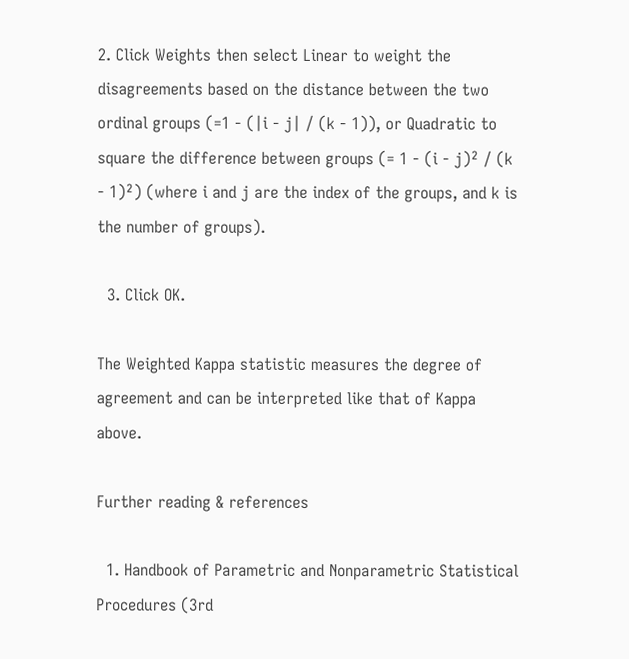2. Click Weights then select Linear to weight the disagreements based on the distance between the two ordinal groups (=1 - (|i - j| / (k - 1)), or Quadratic to square the difference between groups (= 1 - (i - j)² / (k - 1)²) (where i and j are the index of the groups, and k is the number of groups).

  3. Click OK.

The Weighted Kappa statistic measures the degree of agreement and can be interpreted like that of Kappa above.

Further reading & references

  1. Handbook of Parametric and Nonparametric Statistical Procedures (3rd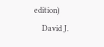edition)
    David J.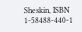Sheskin, ISBN 1-58488-440-1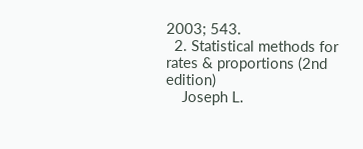2003; 543.
  2. Statistical methods for rates & proportions (2nd edition)
    Joseph L.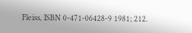Fleiss, ISBN 0-471-06428-9 1981; 212.